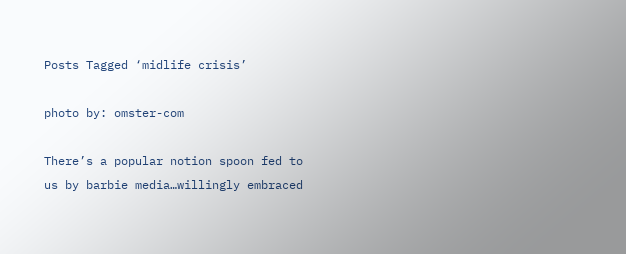Posts Tagged ‘midlife crisis’

photo by: omster-com

There’s a popular notion spoon fed to us by barbie media…willingly embraced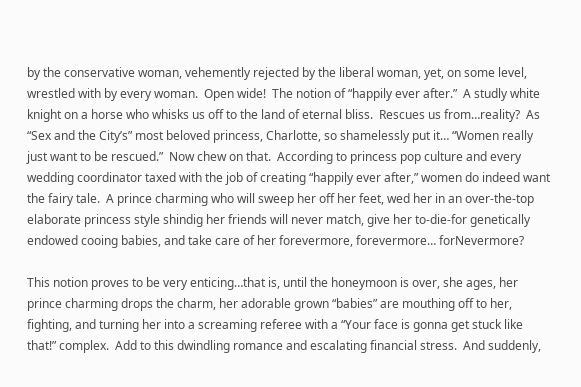by the conservative woman, vehemently rejected by the liberal woman, yet, on some level, wrestled with by every woman.  Open wide!  The notion of “happily ever after.”  A studly white knight on a horse who whisks us off to the land of eternal bliss.  Rescues us from…reality?  As “Sex and the City’s” most beloved princess, Charlotte, so shamelessly put it… “Women really just want to be rescued.”  Now chew on that.  According to princess pop culture and every wedding coordinator taxed with the job of creating “happily ever after,” women do indeed want the fairy tale.  A prince charming who will sweep her off her feet, wed her in an over-the-top elaborate princess style shindig her friends will never match, give her to-die-for genetically endowed cooing babies, and take care of her forevermore, forevermore… forNevermore?

This notion proves to be very enticing…that is, until the honeymoon is over, she ages, her prince charming drops the charm, her adorable grown “babies” are mouthing off to her, fighting, and turning her into a screaming referee with a “Your face is gonna get stuck like that!” complex.  Add to this dwindling romance and escalating financial stress.  And suddenly,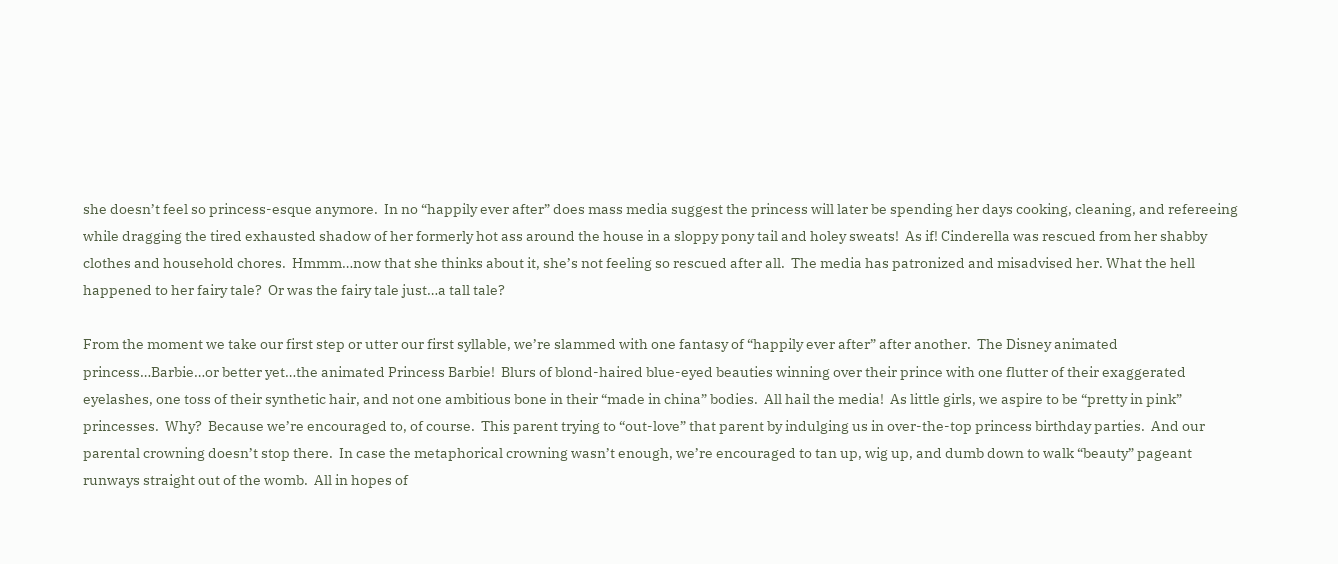she doesn’t feel so princess-esque anymore.  In no “happily ever after” does mass media suggest the princess will later be spending her days cooking, cleaning, and refereeing while dragging the tired exhausted shadow of her formerly hot ass around the house in a sloppy pony tail and holey sweats!  As if! Cinderella was rescued from her shabby clothes and household chores.  Hmmm…now that she thinks about it, she’s not feeling so rescued after all.  The media has patronized and misadvised her. What the hell happened to her fairy tale?  Or was the fairy tale just…a tall tale?

From the moment we take our first step or utter our first syllable, we’re slammed with one fantasy of “happily ever after” after another.  The Disney animated princess…Barbie…or better yet…the animated Princess Barbie!  Blurs of blond-haired blue-eyed beauties winning over their prince with one flutter of their exaggerated eyelashes, one toss of their synthetic hair, and not one ambitious bone in their “made in china” bodies.  All hail the media!  As little girls, we aspire to be “pretty in pink” princesses.  Why?  Because we’re encouraged to, of course.  This parent trying to “out-love” that parent by indulging us in over-the-top princess birthday parties.  And our parental crowning doesn’t stop there.  In case the metaphorical crowning wasn’t enough, we’re encouraged to tan up, wig up, and dumb down to walk “beauty” pageant runways straight out of the womb.  All in hopes of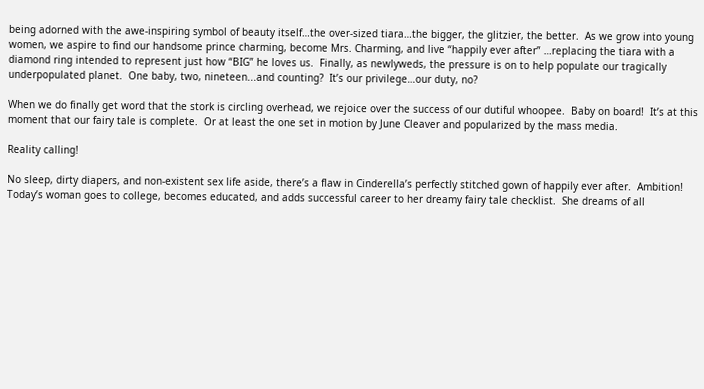being adorned with the awe-inspiring symbol of beauty itself…the over-sized tiara…the bigger, the glitzier, the better.  As we grow into young women, we aspire to find our handsome prince charming, become Mrs. Charming, and live “happily ever after” …replacing the tiara with a diamond ring intended to represent just how “BIG” he loves us.  Finally, as newlyweds, the pressure is on to help populate our tragically underpopulated planet.  One baby, two, nineteen...and counting?  It’s our privilege…our duty, no?

When we do finally get word that the stork is circling overhead, we rejoice over the success of our dutiful whoopee.  Baby on board!  It’s at this moment that our fairy tale is complete.  Or at least the one set in motion by June Cleaver and popularized by the mass media.

Reality calling!

No sleep, dirty diapers, and non-existent sex life aside, there’s a flaw in Cinderella’s perfectly stitched gown of happily ever after.  Ambition!  Today’s woman goes to college, becomes educated, and adds successful career to her dreamy fairy tale checklist.  She dreams of all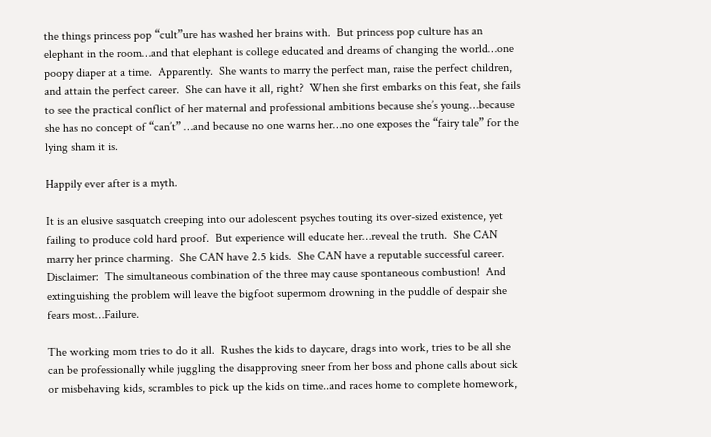the things princess pop “cult”ure has washed her brains with.  But princess pop culture has an elephant in the room…and that elephant is college educated and dreams of changing the world…one poopy diaper at a time.  Apparently.  She wants to marry the perfect man, raise the perfect children, and attain the perfect career.  She can have it all, right?  When she first embarks on this feat, she fails to see the practical conflict of her maternal and professional ambitions because she’s young…because she has no concept of “can’t” …and because no one warns her…no one exposes the “fairy tale” for the lying sham it is.

Happily ever after is a myth.

It is an elusive sasquatch creeping into our adolescent psyches touting its over-sized existence, yet failing to produce cold hard proof.  But experience will educate her…reveal the truth.  She CAN marry her prince charming.  She CAN have 2.5 kids.  She CAN have a reputable successful career.  Disclaimer:  The simultaneous combination of the three may cause spontaneous combustion!  And extinguishing the problem will leave the bigfoot supermom drowning in the puddle of despair she fears most…Failure.

The working mom tries to do it all.  Rushes the kids to daycare, drags into work, tries to be all she can be professionally while juggling the disapproving sneer from her boss and phone calls about sick or misbehaving kids, scrambles to pick up the kids on time..and races home to complete homework,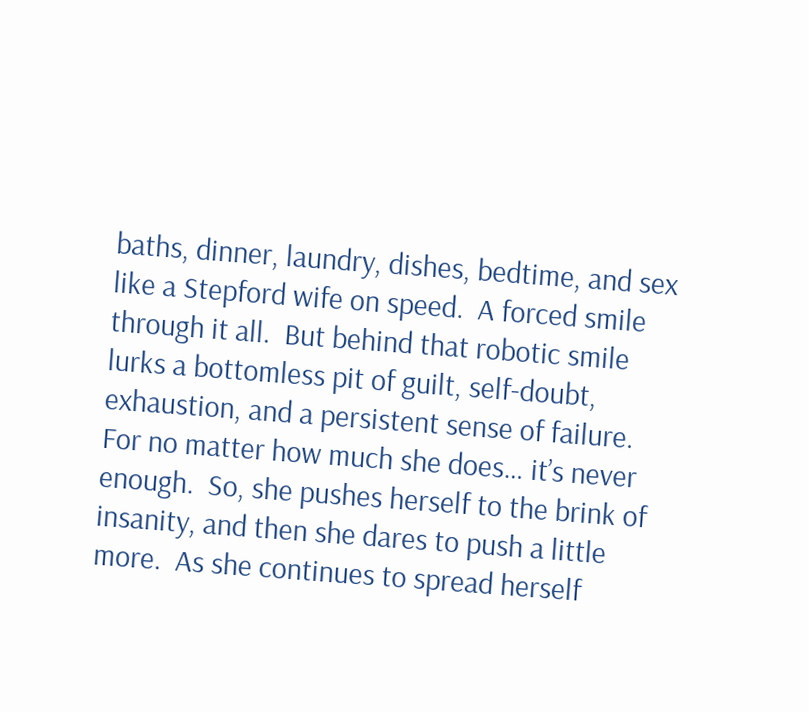baths, dinner, laundry, dishes, bedtime, and sex like a Stepford wife on speed.  A forced smile through it all.  But behind that robotic smile lurks a bottomless pit of guilt, self-doubt, exhaustion, and a persistent sense of failure.  For no matter how much she does… it’s never enough.  So, she pushes herself to the brink of insanity, and then she dares to push a little more.  As she continues to spread herself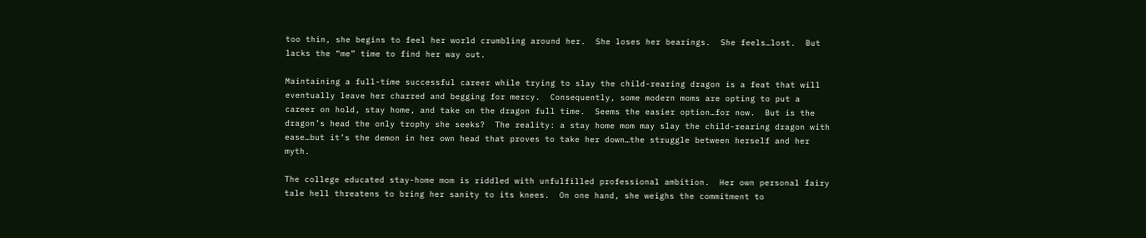too thin, she begins to feel her world crumbling around her.  She loses her bearings.  She feels…lost.  But lacks the “me” time to find her way out.

Maintaining a full-time successful career while trying to slay the child-rearing dragon is a feat that will eventually leave her charred and begging for mercy.  Consequently, some modern moms are opting to put a career on hold, stay home, and take on the dragon full time.  Seems the easier option…for now.  But is the dragon’s head the only trophy she seeks?  The reality: a stay home mom may slay the child-rearing dragon with ease…but it’s the demon in her own head that proves to take her down…the struggle between herself and her myth.

The college educated stay-home mom is riddled with unfulfilled professional ambition.  Her own personal fairy tale hell threatens to bring her sanity to its knees.  On one hand, she weighs the commitment to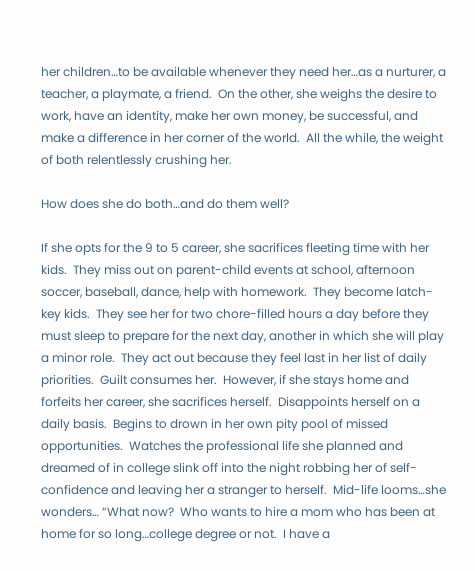her children…to be available whenever they need her…as a nurturer, a teacher, a playmate, a friend.  On the other, she weighs the desire to work, have an identity, make her own money, be successful, and make a difference in her corner of the world.  All the while, the weight of both relentlessly crushing her.

How does she do both…and do them well?

If she opts for the 9 to 5 career, she sacrifices fleeting time with her kids.  They miss out on parent-child events at school, afternoon soccer, baseball, dance, help with homework.  They become latch-key kids.  They see her for two chore-filled hours a day before they must sleep to prepare for the next day, another in which she will play a minor role.  They act out because they feel last in her list of daily priorities.  Guilt consumes her.  However, if she stays home and forfeits her career, she sacrifices herself.  Disappoints herself on a daily basis.  Begins to drown in her own pity pool of missed opportunities.  Watches the professional life she planned and dreamed of in college slink off into the night robbing her of self-confidence and leaving her a stranger to herself.  Mid-life looms…she wonders… “What now?  Who wants to hire a mom who has been at home for so long…college degree or not.  I have a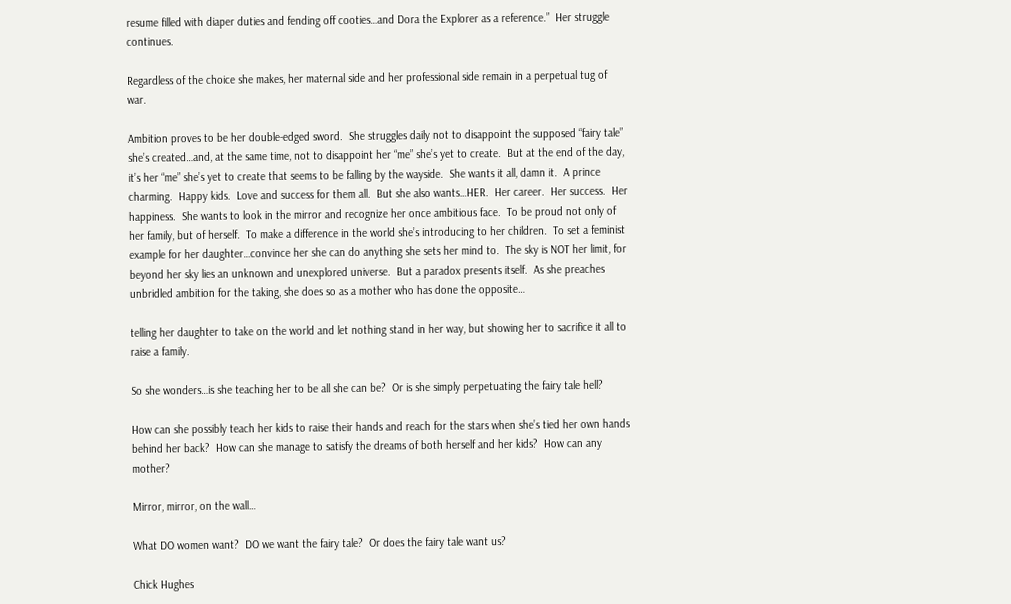resume filled with diaper duties and fending off cooties…and Dora the Explorer as a reference.”  Her struggle continues.

Regardless of the choice she makes, her maternal side and her professional side remain in a perpetual tug of war.

Ambition proves to be her double-edged sword.  She struggles daily not to disappoint the supposed “fairy tale” she’s created…and, at the same time, not to disappoint her “me” she’s yet to create.  But at the end of the day, it’s her “me” she’s yet to create that seems to be falling by the wayside.  She wants it all, damn it.  A prince charming.  Happy kids.  Love and success for them all.  But she also wants…HER.  Her career.  Her success.  Her happiness.  She wants to look in the mirror and recognize her once ambitious face.  To be proud not only of her family, but of herself.  To make a difference in the world she’s introducing to her children.  To set a feminist example for her daughter…convince her she can do anything she sets her mind to.  The sky is NOT her limit, for beyond her sky lies an unknown and unexplored universe.  But a paradox presents itself.  As she preaches unbridled ambition for the taking, she does so as a mother who has done the opposite…

telling her daughter to take on the world and let nothing stand in her way, but showing her to sacrifice it all to raise a family.

So she wonders…is she teaching her to be all she can be?  Or is she simply perpetuating the fairy tale hell?

How can she possibly teach her kids to raise their hands and reach for the stars when she’s tied her own hands behind her back?  How can she manage to satisfy the dreams of both herself and her kids?  How can any mother?

Mirror, mirror, on the wall…

What DO women want?  DO we want the fairy tale?  Or does the fairy tale want us?

Chick Hughes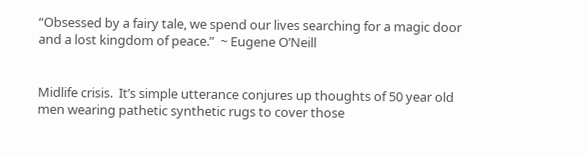“Obsessed by a fairy tale, we spend our lives searching for a magic door and a lost kingdom of peace.”  ~ Eugene O’Neill


Midlife crisis.  It’s simple utterance conjures up thoughts of 50 year old men wearing pathetic synthetic rugs to cover those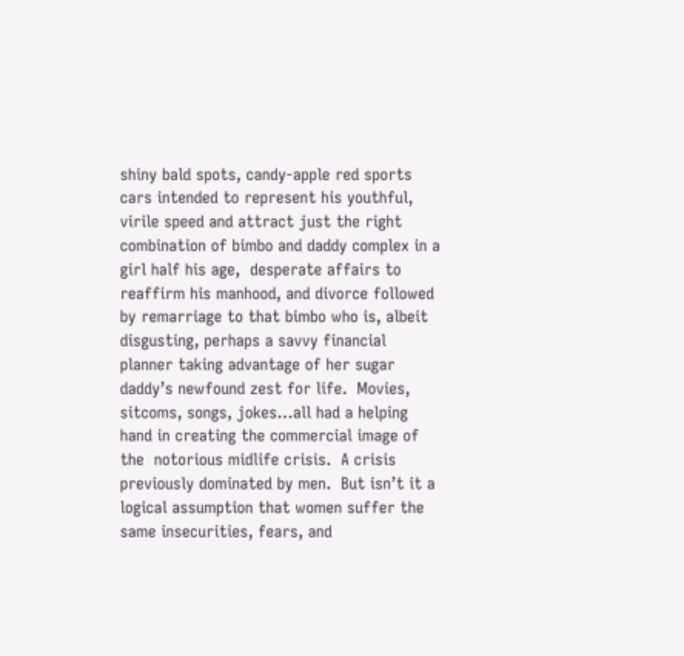shiny bald spots, candy-apple red sports cars intended to represent his youthful, virile speed and attract just the right combination of bimbo and daddy complex in a girl half his age,  desperate affairs to reaffirm his manhood, and divorce followed by remarriage to that bimbo who is, albeit disgusting, perhaps a savvy financial planner taking advantage of her sugar daddy’s newfound zest for life.  Movies, sitcoms, songs, jokes…all had a helping hand in creating the commercial image of the  notorious midlife crisis.  A crisis previously dominated by men.  But isn’t it a logical assumption that women suffer the same insecurities, fears, and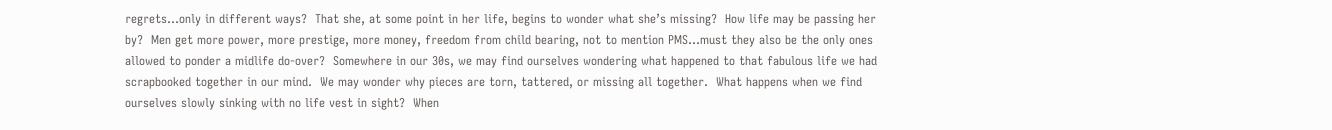regrets…only in different ways?  That she, at some point in her life, begins to wonder what she’s missing?  How life may be passing her by?  Men get more power, more prestige, more money, freedom from child bearing, not to mention PMS…must they also be the only ones allowed to ponder a midlife do-over?  Somewhere in our 30s, we may find ourselves wondering what happened to that fabulous life we had scrapbooked together in our mind.  We may wonder why pieces are torn, tattered, or missing all together.  What happens when we find ourselves slowly sinking with no life vest in sight?  When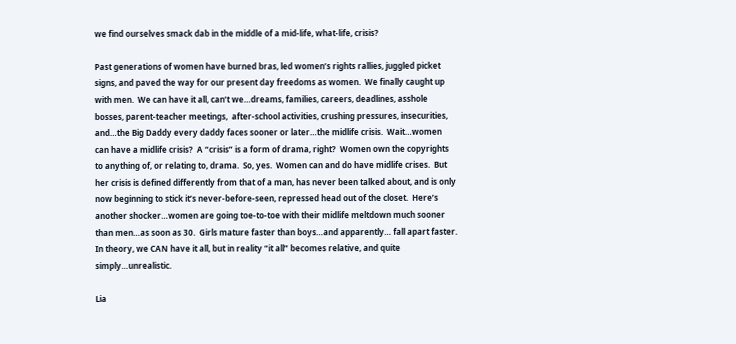we find ourselves smack dab in the middle of a mid-life, what-life, crisis?

Past generations of women have burned bras, led women’s rights rallies, juggled picket signs, and paved the way for our present day freedoms as women.  We finally caught up with men.  We can have it all, can’t we…dreams, families, careers, deadlines, asshole bosses, parent-teacher meetings,  after-school activities, crushing pressures, insecurities, and…the Big Daddy every daddy faces sooner or later…the midlife crisis.  Wait…women can have a midlife crisis?  A “crisis” is a form of drama, right?  Women own the copyrights to anything of, or relating to, drama.  So, yes.  Women can and do have midlife crises.  But her crisis is defined differently from that of a man, has never been talked about, and is only now beginning to stick it’s never-before-seen, repressed head out of the closet.  Here’s another shocker…women are going toe-to-toe with their midlife meltdown much sooner than men…as soon as 30.  Girls mature faster than boys…and apparently… fall apart faster.    In theory, we CAN have it all, but in reality “it all” becomes relative, and quite simply…unrealistic.

Lia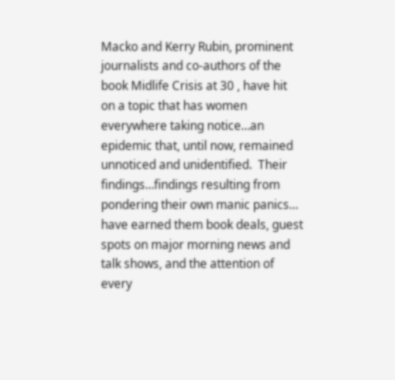Macko and Kerry Rubin, prominent journalists and co-authors of the book Midlife Crisis at 30 , have hit on a topic that has women everywhere taking notice…an epidemic that, until now, remained unnoticed and unidentified.  Their findings…findings resulting from pondering their own manic panics… have earned them book deals, guest spots on major morning news and talk shows, and the attention of every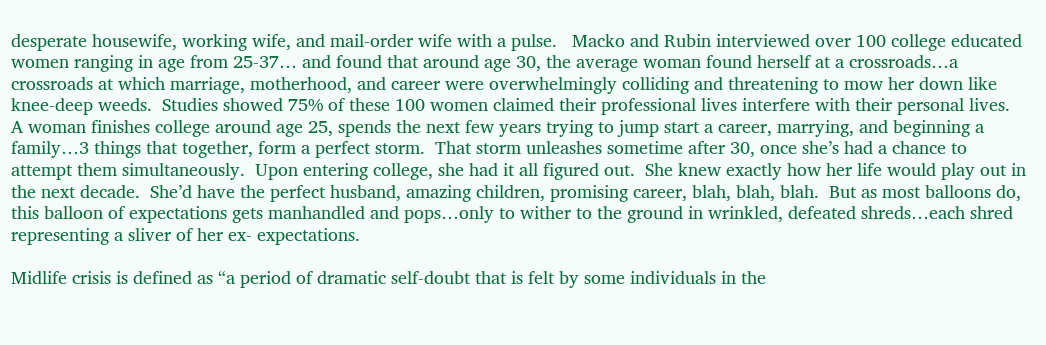desperate housewife, working wife, and mail-order wife with a pulse.   Macko and Rubin interviewed over 100 college educated women ranging in age from 25-37… and found that around age 30, the average woman found herself at a crossroads…a crossroads at which marriage, motherhood, and career were overwhelmingly colliding and threatening to mow her down like knee-deep weeds.  Studies showed 75% of these 100 women claimed their professional lives interfere with their personal lives.  A woman finishes college around age 25, spends the next few years trying to jump start a career, marrying, and beginning a family…3 things that together, form a perfect storm.  That storm unleashes sometime after 30, once she’s had a chance to attempt them simultaneously.  Upon entering college, she had it all figured out.  She knew exactly how her life would play out in the next decade.  She’d have the perfect husband, amazing children, promising career, blah, blah, blah.  But as most balloons do, this balloon of expectations gets manhandled and pops…only to wither to the ground in wrinkled, defeated shreds…each shred representing a sliver of her ex- expectations.

Midlife crisis is defined as “a period of dramatic self-doubt that is felt by some individuals in the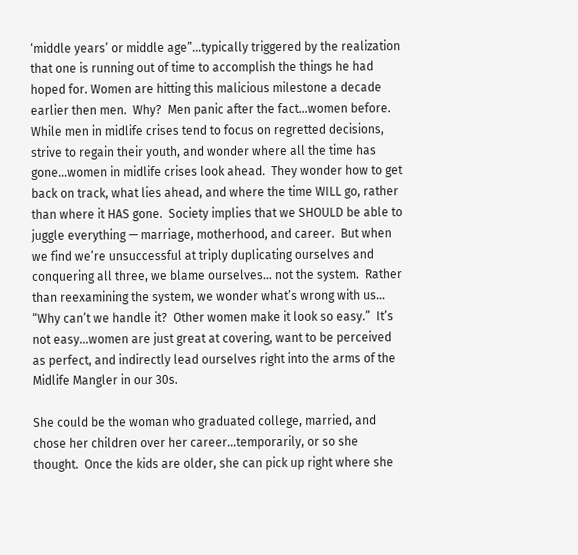‘middle years’ or middle age”…typically triggered by the realization that one is running out of time to accomplish the things he had hoped for. Women are hitting this malicious milestone a decade earlier then men.  Why?  Men panic after the fact…women before.  While men in midlife crises tend to focus on regretted decisions, strive to regain their youth, and wonder where all the time has gone…women in midlife crises look ahead.  They wonder how to get back on track, what lies ahead, and where the time WILL go, rather than where it HAS gone.  Society implies that we SHOULD be able to juggle everything — marriage, motherhood, and career.  But when we find we’re unsuccessful at triply duplicating ourselves and conquering all three, we blame ourselves… not the system.  Rather than reexamining the system, we wonder what’s wrong with us… “Why can’t we handle it?  Other women make it look so easy.”  It’s not easy…women are just great at covering, want to be perceived as perfect, and indirectly lead ourselves right into the arms of the Midlife Mangler in our 30s.

She could be the woman who graduated college, married, and chose her children over her career…temporarily, or so she thought.  Once the kids are older, she can pick up right where she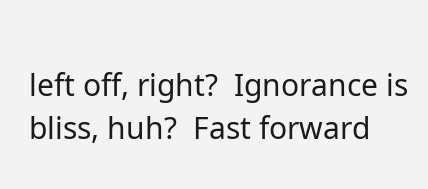left off, right?  Ignorance is bliss, huh?  Fast forward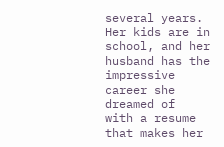several years.  Her kids are in school, and her husband has the impressive career she dreamed of  with a resume that makes her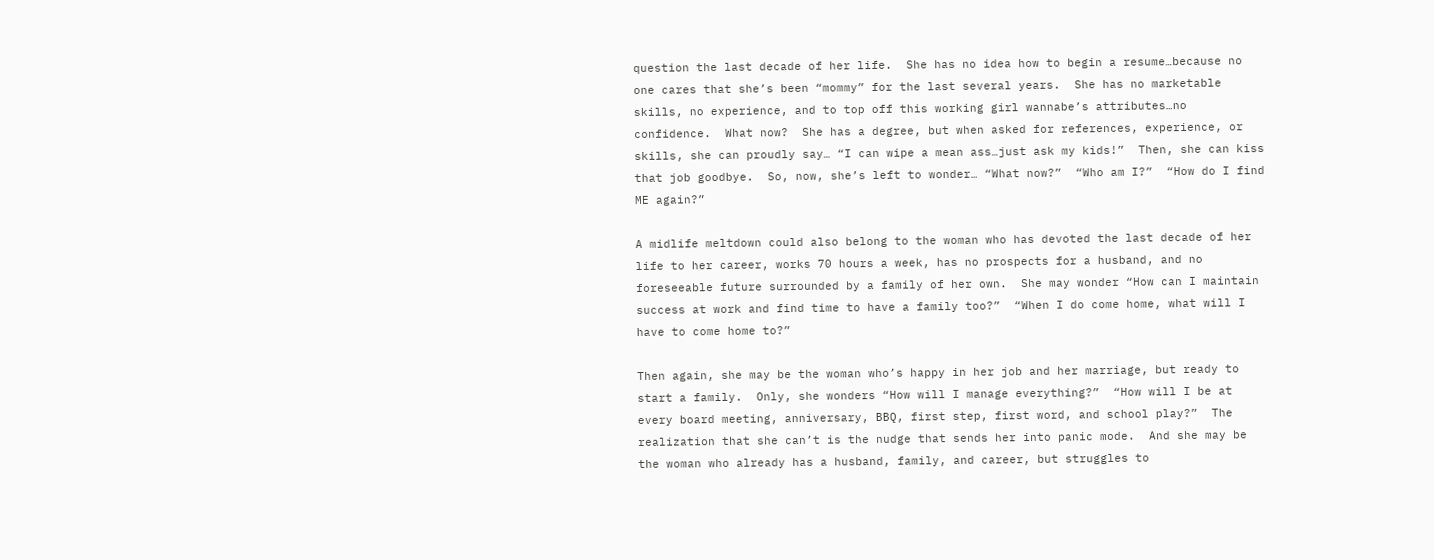question the last decade of her life.  She has no idea how to begin a resume…because no one cares that she’s been “mommy” for the last several years.  She has no marketable skills, no experience, and to top off this working girl wannabe’s attributes…no confidence.  What now?  She has a degree, but when asked for references, experience, or skills, she can proudly say… “I can wipe a mean ass…just ask my kids!”  Then, she can kiss that job goodbye.  So, now, she’s left to wonder… “What now?”  “Who am I?”  “How do I find ME again?”

A midlife meltdown could also belong to the woman who has devoted the last decade of her life to her career, works 70 hours a week, has no prospects for a husband, and no foreseeable future surrounded by a family of her own.  She may wonder “How can I maintain success at work and find time to have a family too?”  “When I do come home, what will I have to come home to?”

Then again, she may be the woman who’s happy in her job and her marriage, but ready to start a family.  Only, she wonders “How will I manage everything?”  “How will I be at every board meeting, anniversary, BBQ, first step, first word, and school play?”  The realization that she can’t is the nudge that sends her into panic mode.  And she may be the woman who already has a husband, family, and career, but struggles to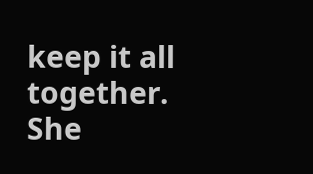keep it all together.  She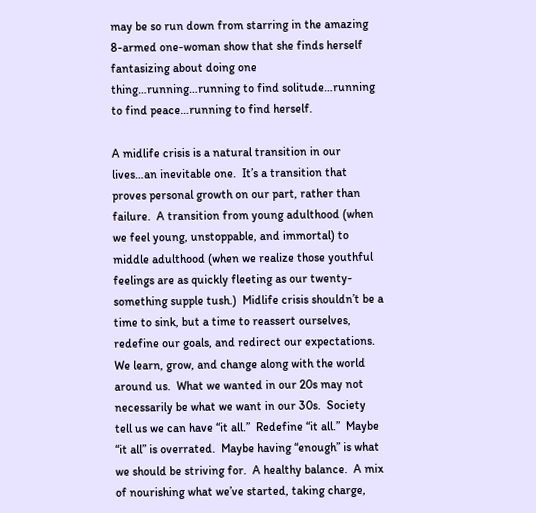may be so run down from starring in the amazing 8-armed one-woman show that she finds herself fantasizing about doing one thing…running…running to find solitude…running to find peace…running to find herself.

A midlife crisis is a natural transition in our lives…an inevitable one.  It’s a transition that proves personal growth on our part, rather than failure.  A transition from young adulthood (when we feel young, unstoppable, and immortal) to middle adulthood (when we realize those youthful feelings are as quickly fleeting as our twenty-something supple tush.)  Midlife crisis shouldn’t be a time to sink, but a time to reassert ourselves, redefine our goals, and redirect our expectations.  We learn, grow, and change along with the world around us.  What we wanted in our 20s may not necessarily be what we want in our 30s.  Society tell us we can have “it all.”  Redefine “it all.”  Maybe “it all” is overrated.  Maybe having “enough” is what we should be striving for.  A healthy balance.  A mix of nourishing what we’ve started, taking charge,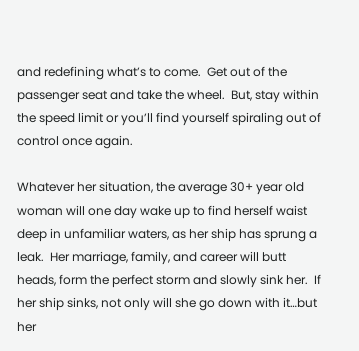and redefining what’s to come.  Get out of the passenger seat and take the wheel.  But, stay within the speed limit or you’ll find yourself spiraling out of control once again.

Whatever her situation, the average 30+ year old woman will one day wake up to find herself waist deep in unfamiliar waters, as her ship has sprung a leak.  Her marriage, family, and career will butt heads, form the perfect storm and slowly sink her.  If her ship sinks, not only will she go down with it…but her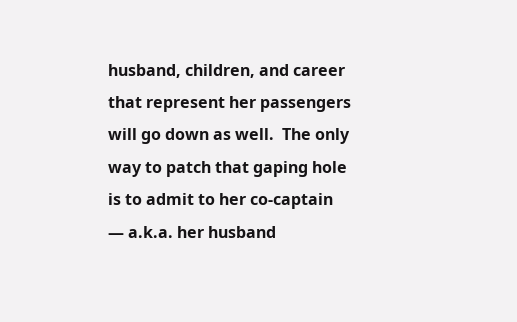husband, children, and career that represent her passengers will go down as well.  The only way to patch that gaping hole is to admit to her co-captain — a.k.a. her husband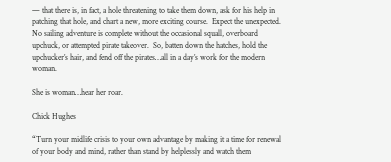— that there is, in fact, a hole threatening to take them down, ask for his help in patching that hole, and chart a new, more exciting course.  Expect the unexpected.  No sailing adventure is complete without the occasional squall, overboard upchuck, or attempted pirate takeover.  So, batten down the hatches, hold the upchucker’s hair, and fend off the pirates…all in a day’s work for the modern woman.

She is woman…hear her roar.

Chick Hughes

“Turn your midlife crisis to your own advantage by making it a time for renewal of your body and mind, rather than stand by helplessly and watch them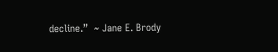decline.”  ~ Jane E. Brody